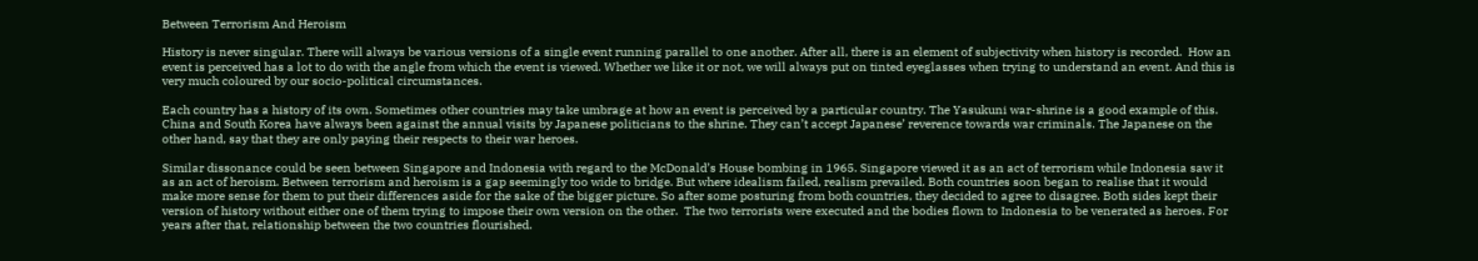Between Terrorism And Heroism

History is never singular. There will always be various versions of a single event running parallel to one another. After all, there is an element of subjectivity when history is recorded.  How an event is perceived has a lot to do with the angle from which the event is viewed. Whether we like it or not, we will always put on tinted eyeglasses when trying to understand an event. And this is very much coloured by our socio-political circumstances.

Each country has a history of its own. Sometimes other countries may take umbrage at how an event is perceived by a particular country. The Yasukuni war-shrine is a good example of this. China and South Korea have always been against the annual visits by Japanese politicians to the shrine. They can’t accept Japanese’ reverence towards war criminals. The Japanese on the other hand, say that they are only paying their respects to their war heroes.

Similar dissonance could be seen between Singapore and Indonesia with regard to the McDonald’s House bombing in 1965. Singapore viewed it as an act of terrorism while Indonesia saw it as an act of heroism. Between terrorism and heroism is a gap seemingly too wide to bridge. But where idealism failed, realism prevailed. Both countries soon began to realise that it would make more sense for them to put their differences aside for the sake of the bigger picture. So after some posturing from both countries, they decided to agree to disagree. Both sides kept their version of history without either one of them trying to impose their own version on the other.  The two terrorists were executed and the bodies flown to Indonesia to be venerated as heroes. For years after that, relationship between the two countries flourished.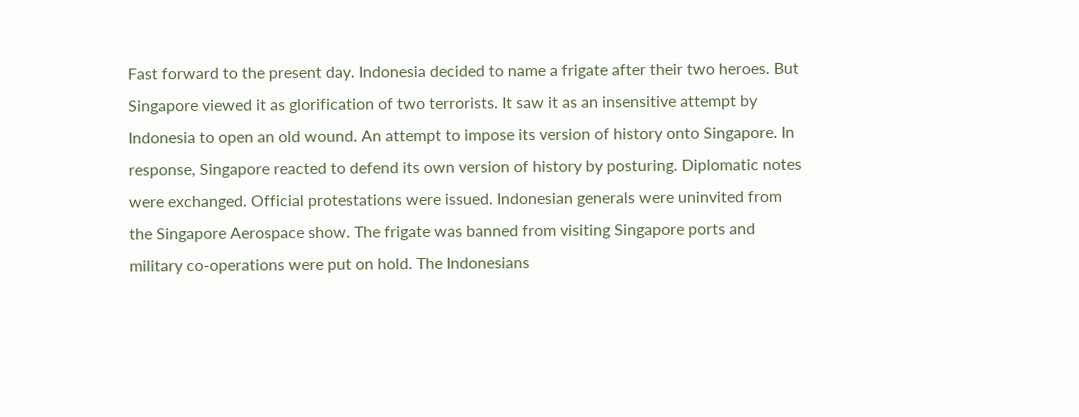Fast forward to the present day. Indonesia decided to name a frigate after their two heroes. But Singapore viewed it as glorification of two terrorists. It saw it as an insensitive attempt by Indonesia to open an old wound. An attempt to impose its version of history onto Singapore. In response, Singapore reacted to defend its own version of history by posturing. Diplomatic notes were exchanged. Official protestations were issued. Indonesian generals were uninvited from the Singapore Aerospace show. The frigate was banned from visiting Singapore ports and military co-operations were put on hold. The Indonesians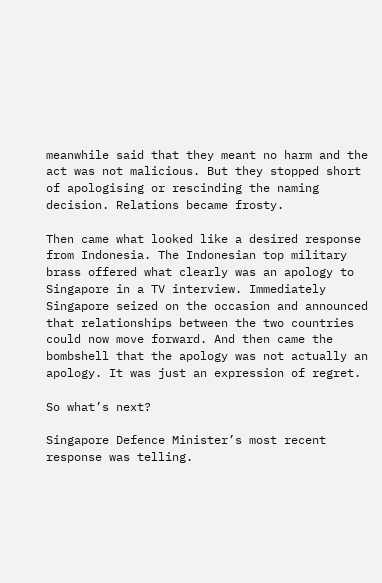meanwhile said that they meant no harm and the act was not malicious. But they stopped short of apologising or rescinding the naming decision. Relations became frosty.

Then came what looked like a desired response from Indonesia. The Indonesian top military brass offered what clearly was an apology to Singapore in a TV interview. Immediately Singapore seized on the occasion and announced that relationships between the two countries could now move forward. And then came the bombshell that the apology was not actually an apology. It was just an expression of regret.

So what’s next?

Singapore Defence Minister’s most recent response was telling.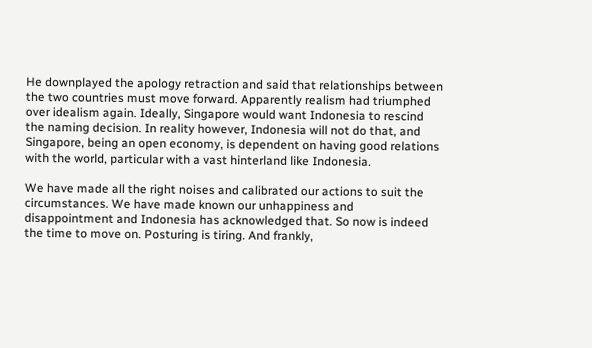He downplayed the apology retraction and said that relationships between the two countries must move forward. Apparently realism had triumphed over idealism again. Ideally, Singapore would want Indonesia to rescind the naming decision. In reality however, Indonesia will not do that, and Singapore, being an open economy, is dependent on having good relations with the world, particular with a vast hinterland like Indonesia.

We have made all the right noises and calibrated our actions to suit the circumstances. We have made known our unhappiness and disappointment and Indonesia has acknowledged that. So now is indeed the time to move on. Posturing is tiring. And frankly,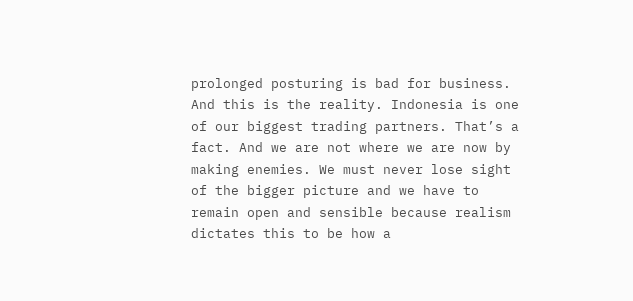prolonged posturing is bad for business. And this is the reality. Indonesia is one of our biggest trading partners. That’s a fact. And we are not where we are now by making enemies. We must never lose sight of the bigger picture and we have to remain open and sensible because realism dictates this to be how a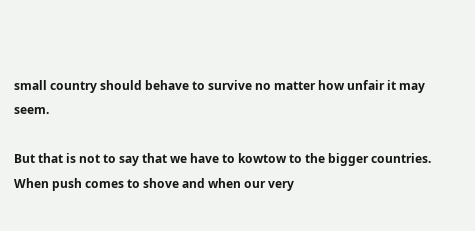small country should behave to survive no matter how unfair it may seem.

But that is not to say that we have to kowtow to the bigger countries. When push comes to shove and when our very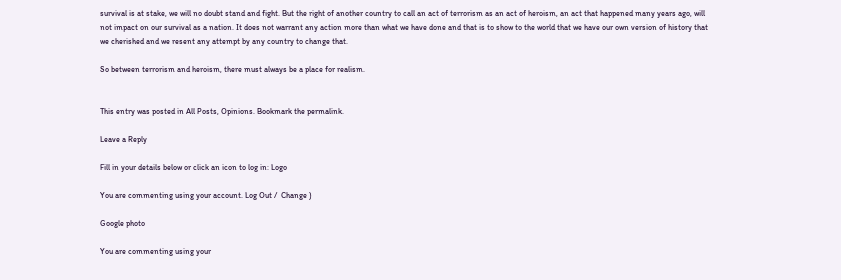survival is at stake, we will no doubt stand and fight. But the right of another country to call an act of terrorism as an act of heroism, an act that happened many years ago, will not impact on our survival as a nation. It does not warrant any action more than what we have done and that is to show to the world that we have our own version of history that we cherished and we resent any attempt by any country to change that.

So between terrorism and heroism, there must always be a place for realism.


This entry was posted in All Posts, Opinions. Bookmark the permalink.

Leave a Reply

Fill in your details below or click an icon to log in: Logo

You are commenting using your account. Log Out /  Change )

Google photo

You are commenting using your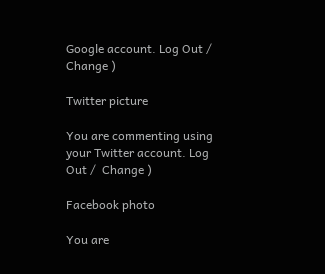Google account. Log Out /  Change )

Twitter picture

You are commenting using your Twitter account. Log Out /  Change )

Facebook photo

You are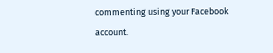commenting using your Facebook account.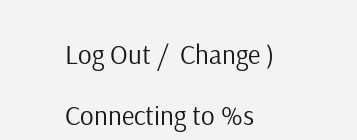Log Out /  Change )

Connecting to %s